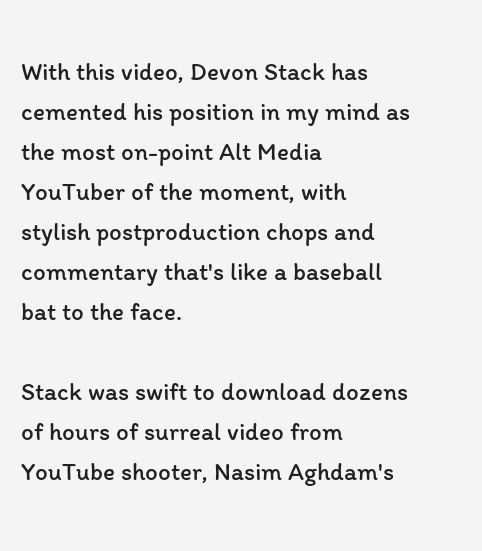With this video, Devon Stack has cemented his position in my mind as the most on-point Alt Media YouTuber of the moment, with stylish postproduction chops and commentary that's like a baseball bat to the face.

Stack was swift to download dozens of hours of surreal video from YouTube shooter, Nasim Aghdam's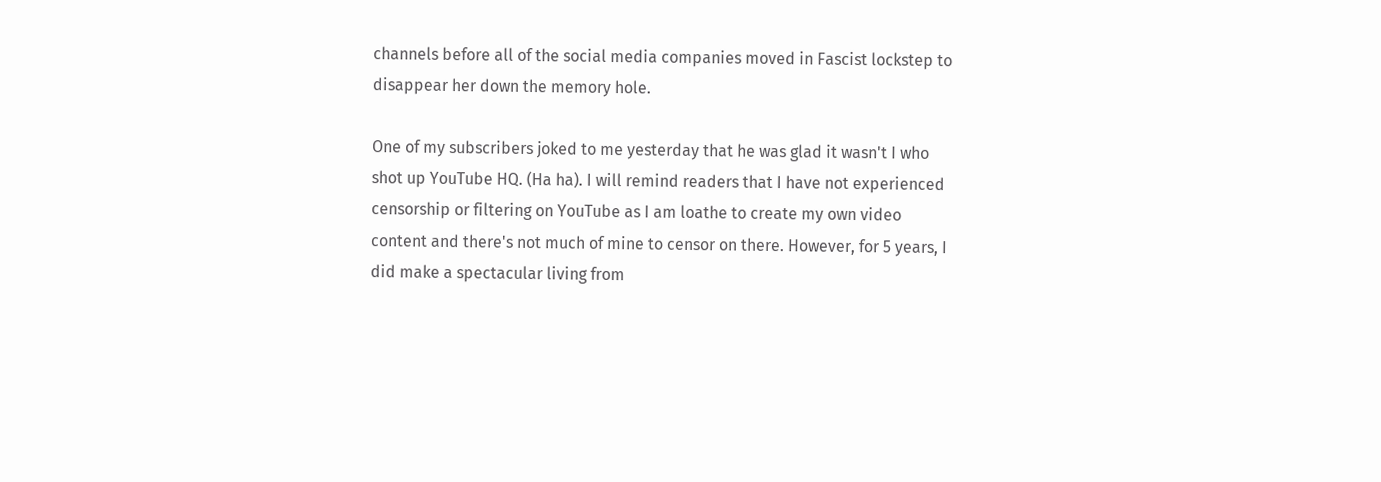channels before all of the social media companies moved in Fascist lockstep to disappear her down the memory hole.

One of my subscribers joked to me yesterday that he was glad it wasn't I who shot up YouTube HQ. (Ha ha). I will remind readers that I have not experienced censorship or filtering on YouTube as I am loathe to create my own video content and there's not much of mine to censor on there. However, for 5 years, I did make a spectacular living from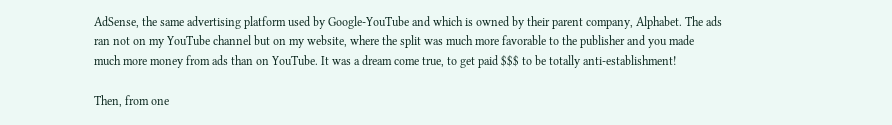AdSense, the same advertising platform used by Google-YouTube and which is owned by their parent company, Alphabet. The ads ran not on my YouTube channel but on my website, where the split was much more favorable to the publisher and you made much more money from ads than on YouTube. It was a dream come true, to get paid $$$ to be totally anti-establishment!

Then, from one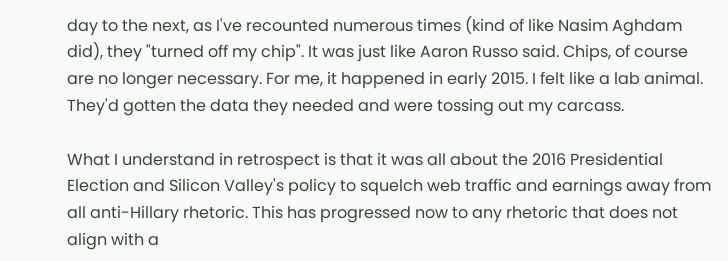day to the next, as I've recounted numerous times (kind of like Nasim Aghdam did), they "turned off my chip". It was just like Aaron Russo said. Chips, of course are no longer necessary. For me, it happened in early 2015. I felt like a lab animal. They'd gotten the data they needed and were tossing out my carcass.

What I understand in retrospect is that it was all about the 2016 Presidential Election and Silicon Valley's policy to squelch web traffic and earnings away from all anti-Hillary rhetoric. This has progressed now to any rhetoric that does not align with a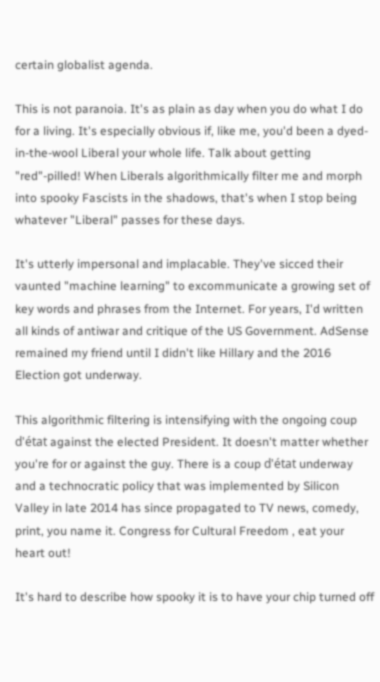certain globalist agenda.

This is not paranoia. It's as plain as day when you do what I do for a living. It's especially obvious if, like me, you'd been a dyed-in-the-wool Liberal your whole life. Talk about getting "red"-pilled! When Liberals algorithmically filter me and morph into spooky Fascists in the shadows, that's when I stop being whatever "Liberal" passes for these days.

It's utterly impersonal and implacable. They've sicced their vaunted "machine learning" to excommunicate a growing set of key words and phrases from the Internet. For years, I'd written all kinds of antiwar and critique of the US Government. AdSense remained my friend until I didn't like Hillary and the 2016 Election got underway.

This algorithmic filtering is intensifying with the ongoing coup d'état against the elected President. It doesn't matter whether you're for or against the guy. There is a coup d'état underway and a technocratic policy that was implemented by Silicon Valley in late 2014 has since propagated to TV news, comedy, print, you name it. Congress for Cultural Freedom , eat your heart out!

It's hard to describe how spooky it is to have your chip turned off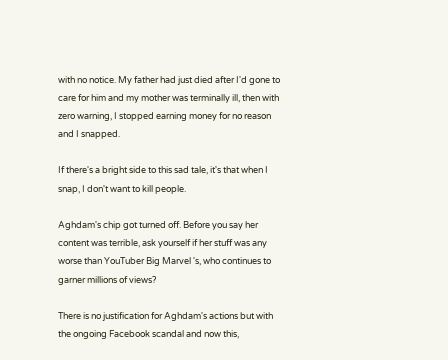with no notice. My father had just died after I'd gone to care for him and my mother was terminally ill, then with zero warning, I stopped earning money for no reason and I snapped.

If there's a bright side to this sad tale, it's that when I snap, I don't want to kill people.

Aghdam's chip got turned off. Before you say her content was terrible, ask yourself if her stuff was any worse than YouTuber Big Marvel 's, who continues to garner millions of views?

There is no justification for Aghdam's actions but with the ongoing Facebook scandal and now this,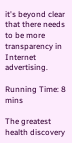it's beyond clear that there needs to be more transparency in Internet advertising.

Running Time: 8 mins

The greatest health discovery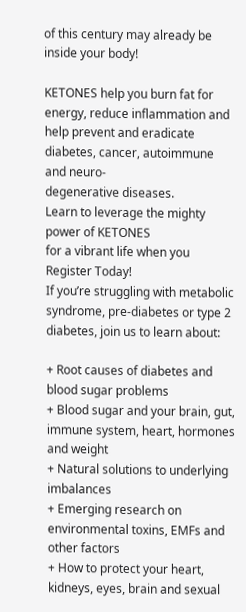of this century may already be inside your body!

KETONES help you burn fat for energy, reduce inflammation and help prevent and eradicate diabetes, cancer, autoimmune and neuro-
degenerative diseases.
Learn to leverage the mighty power of KETONES
for a vibrant life when you Register Today!
If you’re struggling with metabolic syndrome, pre-diabetes or type 2 diabetes, join us to learn about:

+ Root causes of diabetes and blood sugar problems
+ Blood sugar and your brain, gut, immune system, heart, hormones and weight
+ Natural solutions to underlying imbalances
+ Emerging research on environmental toxins, EMFs and other factors
+ How to protect your heart, kidneys, eyes, brain and sexual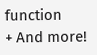function
+ And more!